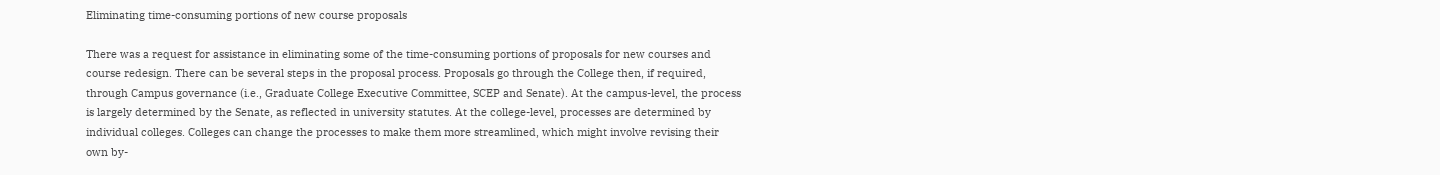Eliminating time-consuming portions of new course proposals

There was a request for assistance in eliminating some of the time-consuming portions of proposals for new courses and course redesign. There can be several steps in the proposal process. Proposals go through the College then, if required, through Campus governance (i.e., Graduate College Executive Committee, SCEP and Senate). At the campus-level, the process is largely determined by the Senate, as reflected in university statutes. At the college-level, processes are determined by individual colleges. Colleges can change the processes to make them more streamlined, which might involve revising their own by-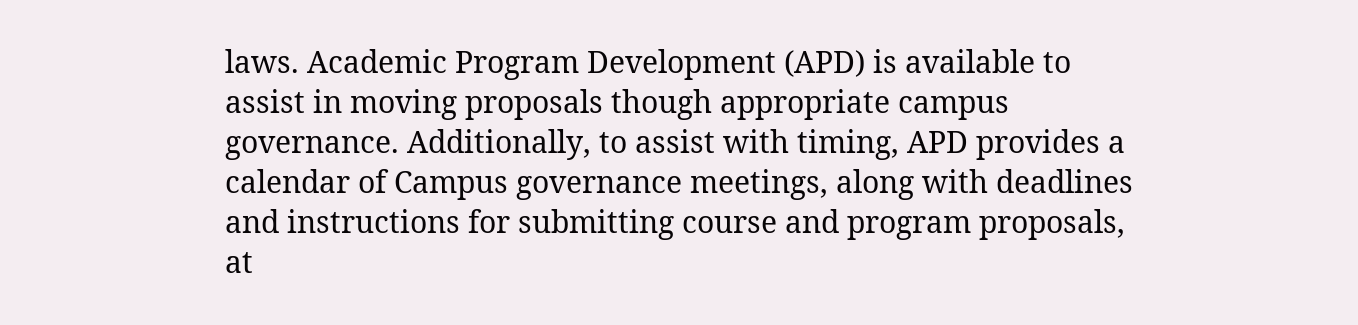laws. Academic Program Development (APD) is available to assist in moving proposals though appropriate campus governance. Additionally, to assist with timing, APD provides a calendar of Campus governance meetings, along with deadlines and instructions for submitting course and program proposals, at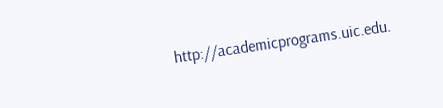http://academicprograms.uic.edu.